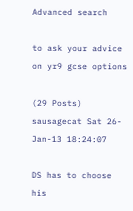Advanced search

to ask your advice on yr9 gcse options

(29 Posts)
sausagecat Sat 26-Jan-13 18:24:07

DS has to choose his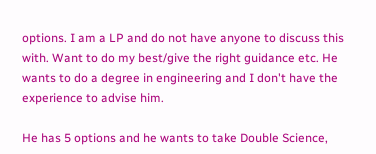options. I am a LP and do not have anyone to discuss this with. Want to do my best/give the right guidance etc. He wants to do a degree in engineering and I don't have the experience to advise him.

He has 5 options and he wants to take Double Science,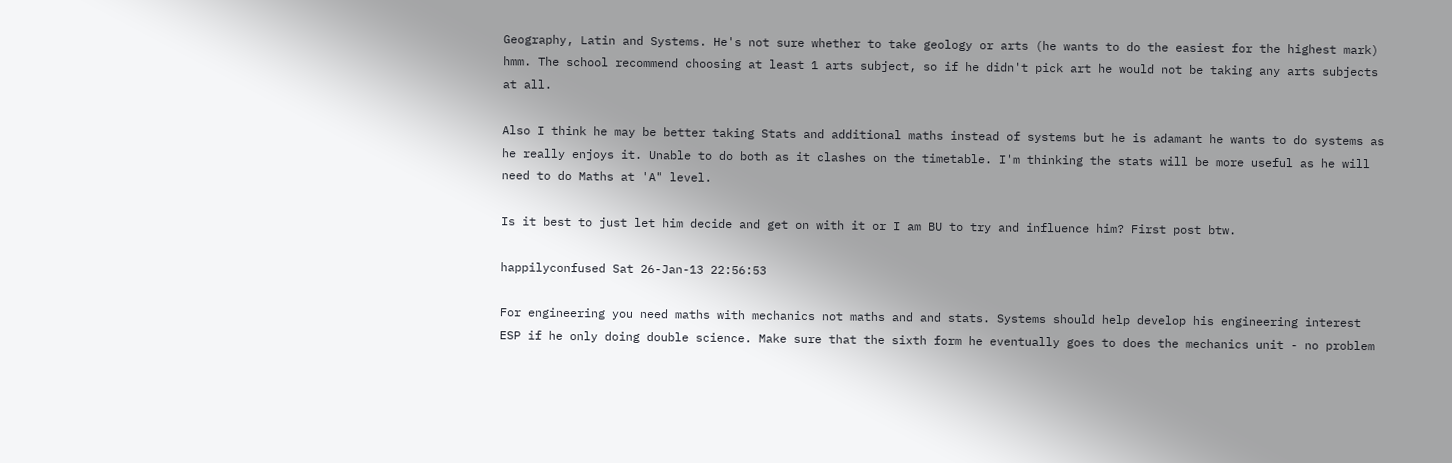Geography, Latin and Systems. He's not sure whether to take geology or arts (he wants to do the easiest for the highest mark) hmm. The school recommend choosing at least 1 arts subject, so if he didn't pick art he would not be taking any arts subjects at all.

Also I think he may be better taking Stats and additional maths instead of systems but he is adamant he wants to do systems as he really enjoys it. Unable to do both as it clashes on the timetable. I'm thinking the stats will be more useful as he will need to do Maths at 'A" level.

Is it best to just let him decide and get on with it or I am BU to try and influence him? First post btw.

happilyconfused Sat 26-Jan-13 22:56:53

For engineering you need maths with mechanics not maths and and stats. Systems should help develop his engineering interest ESP if he only doing double science. Make sure that the sixth form he eventually goes to does the mechanics unit - no problem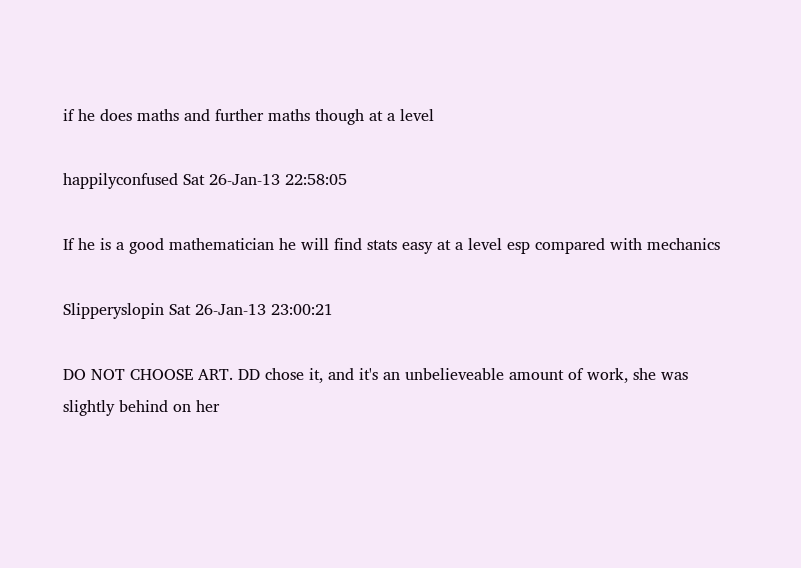if he does maths and further maths though at a level

happilyconfused Sat 26-Jan-13 22:58:05

If he is a good mathematician he will find stats easy at a level esp compared with mechanics

Slipperyslopin Sat 26-Jan-13 23:00:21

DO NOT CHOOSE ART. DD chose it, and it's an unbelieveable amount of work, she was slightly behind on her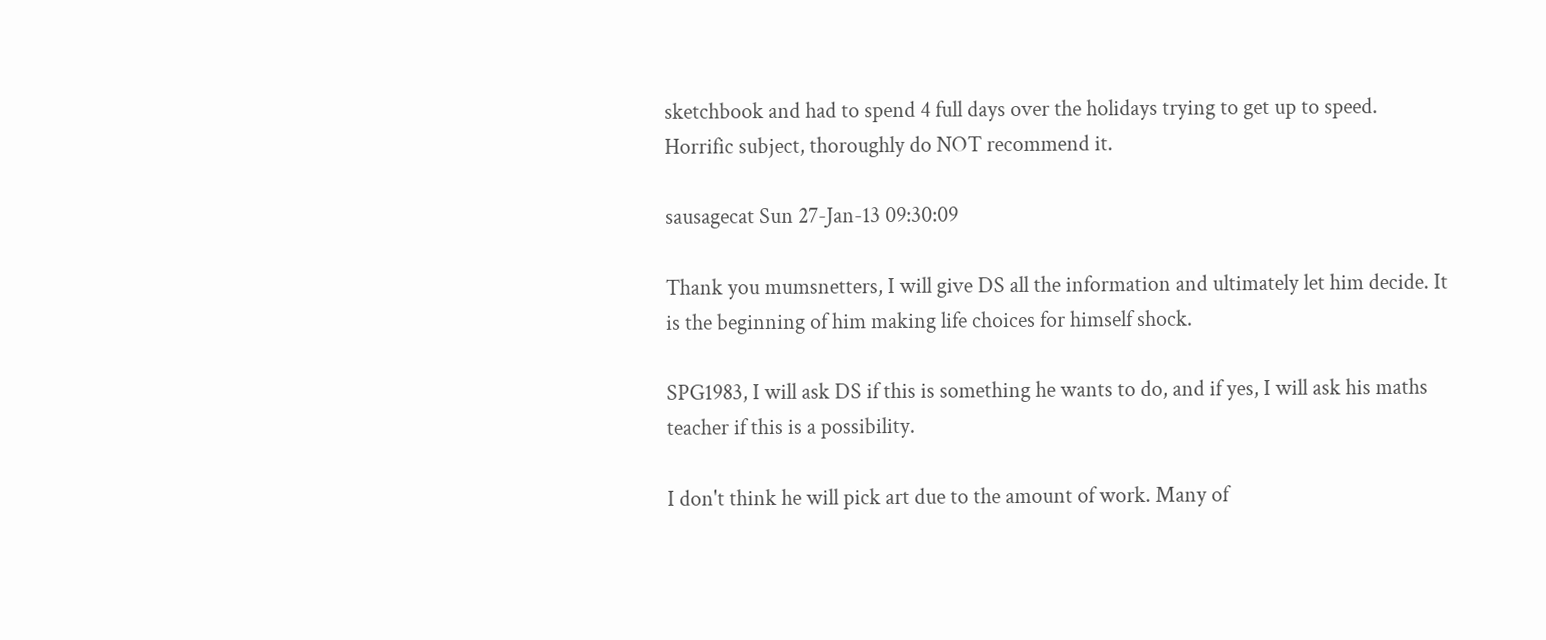sketchbook and had to spend 4 full days over the holidays trying to get up to speed. Horrific subject, thoroughly do NOT recommend it.

sausagecat Sun 27-Jan-13 09:30:09

Thank you mumsnetters, I will give DS all the information and ultimately let him decide. It is the beginning of him making life choices for himself shock.

SPG1983, I will ask DS if this is something he wants to do, and if yes, I will ask his maths teacher if this is a possibility.

I don't think he will pick art due to the amount of work. Many of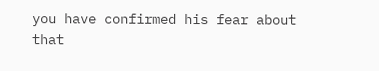you have confirmed his fear about that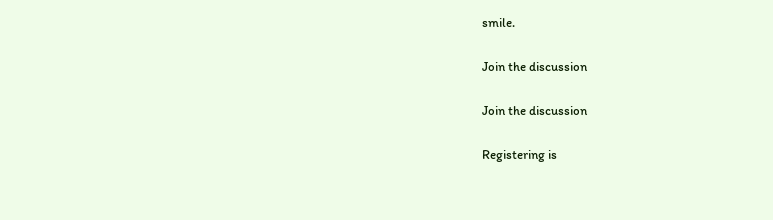smile.

Join the discussion

Join the discussion

Registering is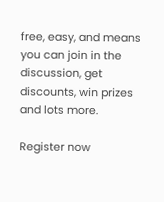free, easy, and means you can join in the discussion, get discounts, win prizes and lots more.

Register now